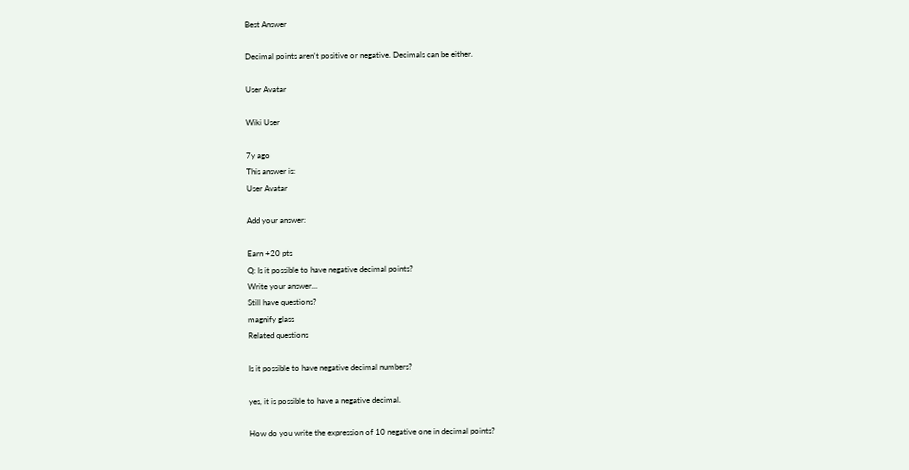Best Answer

Decimal points aren't positive or negative. Decimals can be either.

User Avatar

Wiki User

7y ago
This answer is:
User Avatar

Add your answer:

Earn +20 pts
Q: Is it possible to have negative decimal points?
Write your answer...
Still have questions?
magnify glass
Related questions

Is it possible to have negative decimal numbers?

yes, it is possible to have a negative decimal.

How do you write the expression of 10 negative one in decimal points?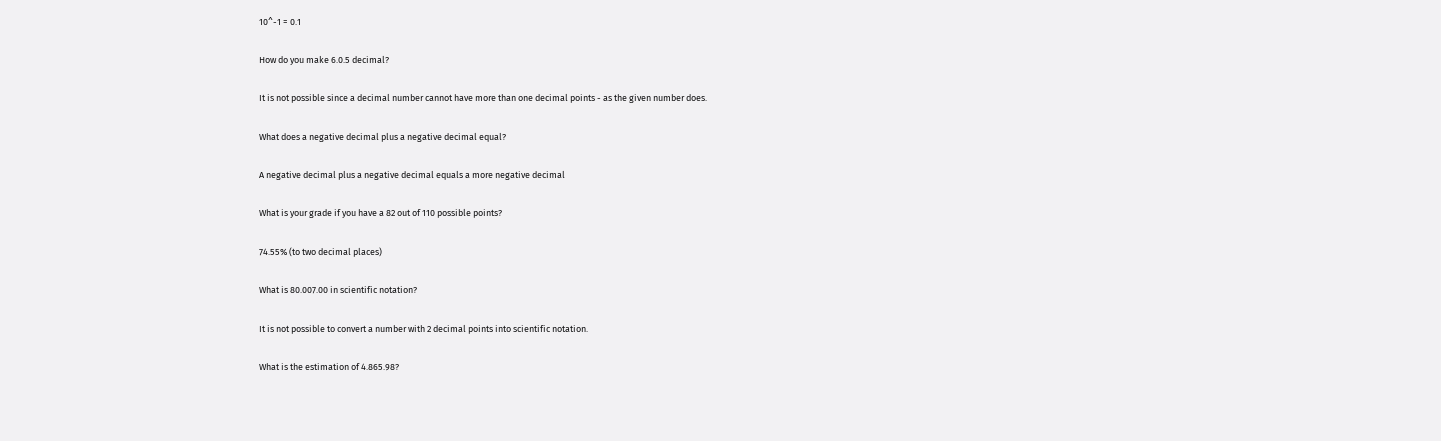10^-1 = 0.1

How do you make 6.0.5 decimal?

It is not possible since a decimal number cannot have more than one decimal points - as the given number does.

What does a negative decimal plus a negative decimal equal?

A negative decimal plus a negative decimal equals a more negative decimal

What is your grade if you have a 82 out of 110 possible points?

74.55% (to two decimal places)

What is 80.007.00 in scientific notation?

It is not possible to convert a number with 2 decimal points into scientific notation.

What is the estimation of 4.865.98?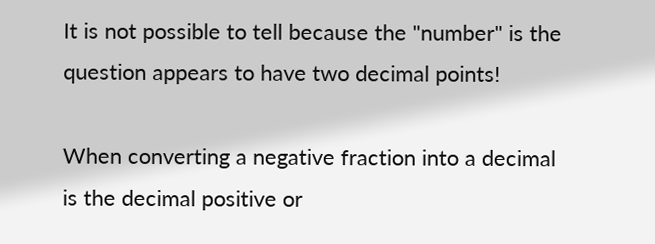It is not possible to tell because the "number" is the question appears to have two decimal points!

When converting a negative fraction into a decimal is the decimal positive or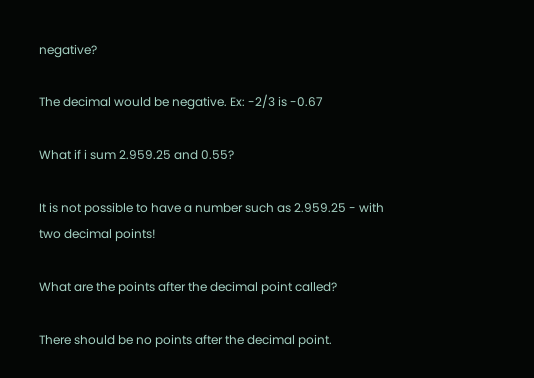negative?

The decimal would be negative. Ex: -2/3 is -0.67

What if i sum 2.959.25 and 0.55?

It is not possible to have a number such as 2.959.25 - with two decimal points!

What are the points after the decimal point called?

There should be no points after the decimal point.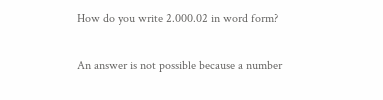How do you write 2.000.02 in word form?

An answer is not possible because a number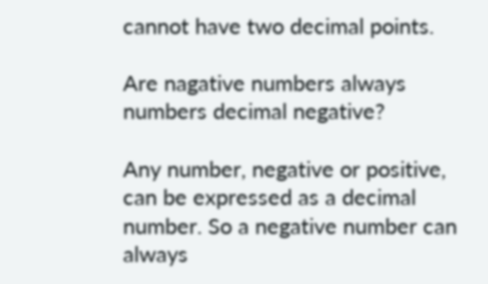cannot have two decimal points.

Are nagative numbers always numbers decimal negative?

Any number, negative or positive, can be expressed as a decimal number. So a negative number can always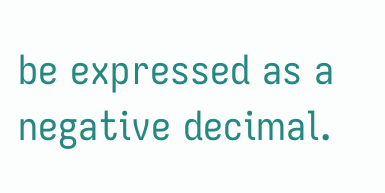be expressed as a negative decimal.